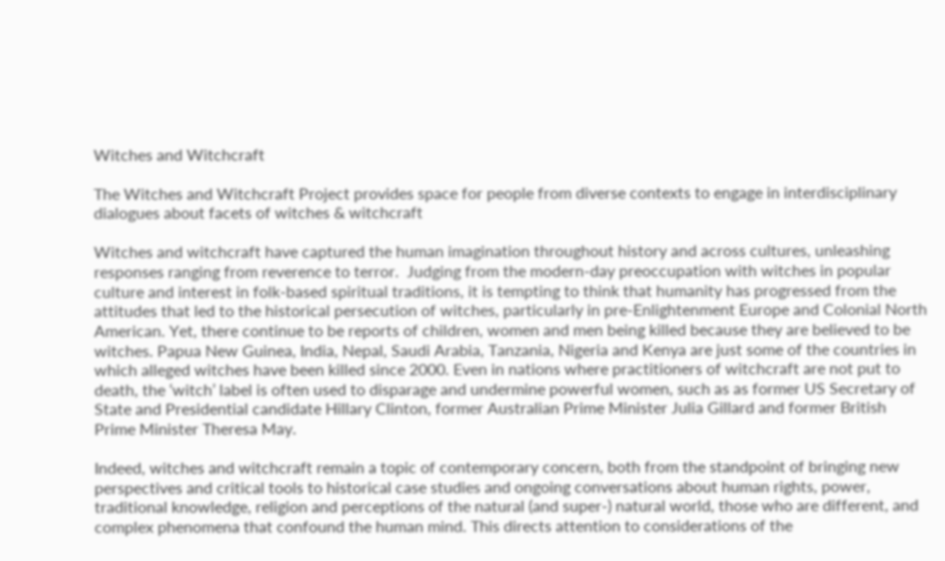Witches and Witchcraft

The Witches and Witchcraft Project provides space for people from diverse contexts to engage in interdisciplinary dialogues about facets of witches & witchcraft

Witches and witchcraft have captured the human imagination throughout history and across cultures, unleashing responses ranging from reverence to terror.  Judging from the modern-day preoccupation with witches in popular culture and interest in folk-based spiritual traditions, it is tempting to think that humanity has progressed from the attitudes that led to the historical persecution of witches, particularly in pre-Enlightenment Europe and Colonial North American. Yet, there continue to be reports of children, women and men being killed because they are believed to be witches. Papua New Guinea, India, Nepal, Saudi Arabia, Tanzania, Nigeria and Kenya are just some of the countries in which alleged witches have been killed since 2000. Even in nations where practitioners of witchcraft are not put to death, the ‘witch’ label is often used to disparage and undermine powerful women, such as as former US Secretary of State and Presidential candidate Hillary Clinton, former Australian Prime Minister Julia Gillard and former British Prime Minister Theresa May.

Indeed, witches and witchcraft remain a topic of contemporary concern, both from the standpoint of bringing new perspectives and critical tools to historical case studies and ongoing conversations about human rights, power, traditional knowledge, religion and perceptions of the natural (and super-) natural world, those who are different, and complex phenomena that confound the human mind. This directs attention to considerations of the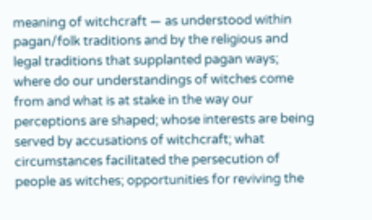meaning of witchcraft — as understood within pagan/folk traditions and by the religious and legal traditions that supplanted pagan ways; where do our understandings of witches come from and what is at stake in the way our perceptions are shaped; whose interests are being served by accusations of witchcraft; what circumstances facilitated the persecution of people as witches; opportunities for reviving the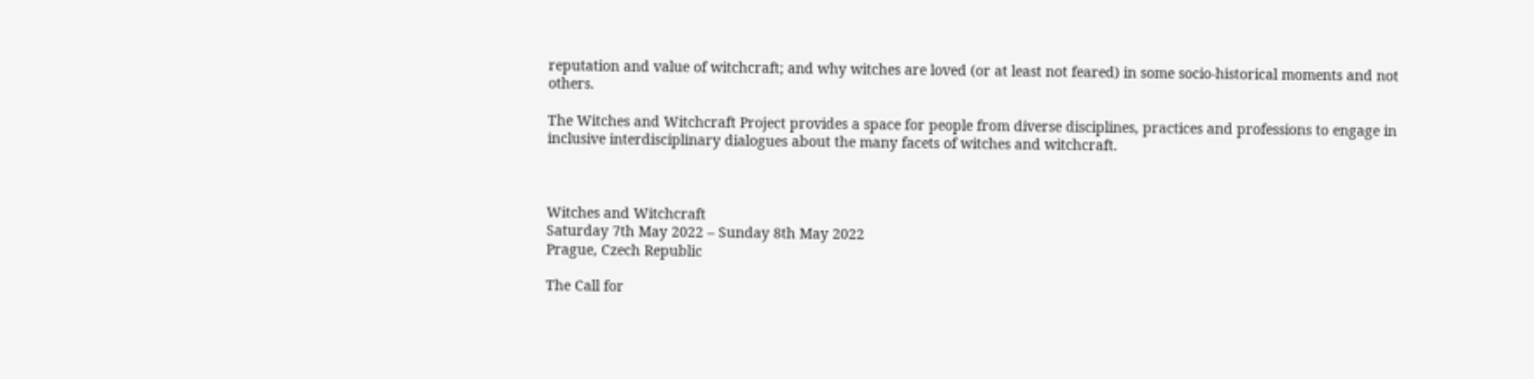reputation and value of witchcraft; and why witches are loved (or at least not feared) in some socio-historical moments and not others.

The Witches and Witchcraft Project provides a space for people from diverse disciplines, practices and professions to engage in inclusive interdisciplinary dialogues about the many facets of witches and witchcraft.



Witches and Witchcraft
Saturday 7th May 2022 – Sunday 8th May 2022
Prague, Czech Republic

The Call for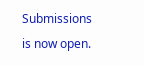Submissions is now open.